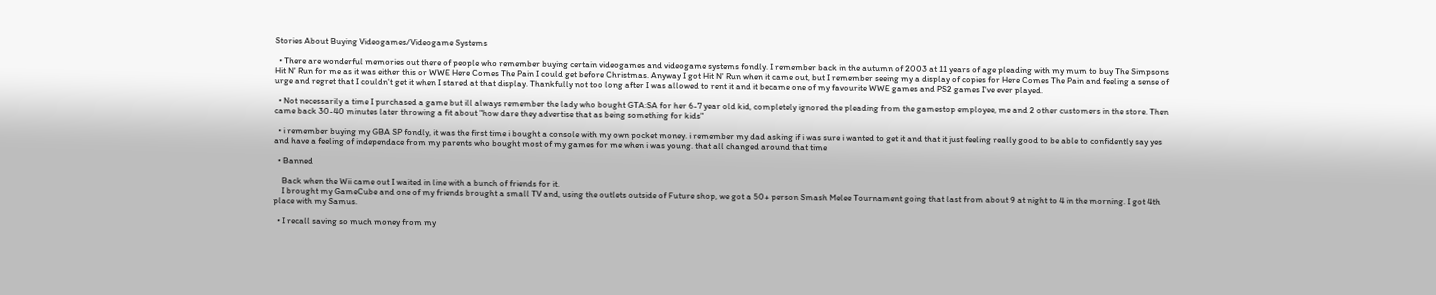Stories About Buying Videogames/Videogame Systems

  • There are wonderful memories out there of people who remember buying certain videogames and videogame systems fondly. I remember back in the autumn of 2003 at 11 years of age pleading with my mum to buy The Simpsons Hit N' Run for me as it was either this or WWE Here Comes The Pain I could get before Christmas. Anyway I got Hit N' Run when it came out, but I remember seeing my a display of copies for Here Comes The Pain and feeling a sense of urge and regret that I couldn't get it when I stared at that display. Thankfully not too long after I was allowed to rent it and it became one of my favourite WWE games and PS2 games I've ever played.

  • Not necessarily a time I purchased a game but ill always remember the lady who bought GTA:SA for her 6-7 year old kid, completely ignored the pleading from the gamestop employee, me and 2 other customers in the store. Then came back 30-40 minutes later throwing a fit about "how dare they advertise that as being something for kids"

  • i remember buying my GBA SP fondly, it was the first time i bought a console with my own pocket money. i remember my dad asking if i was sure i wanted to get it and that it just feeling really good to be able to confidently say yes and have a feeling of independace from my parents who bought most of my games for me when i was young. that all changed around that time

  • Banned

    Back when the Wii came out I waited in line with a bunch of friends for it.
    I brought my GameCube and one of my friends brought a small TV and, using the outlets outside of Future shop, we got a 50+ person Smash Melee Tournament going that last from about 9 at night to 4 in the morning. I got 4th place with my Samus.

  • I recall saving so much money from my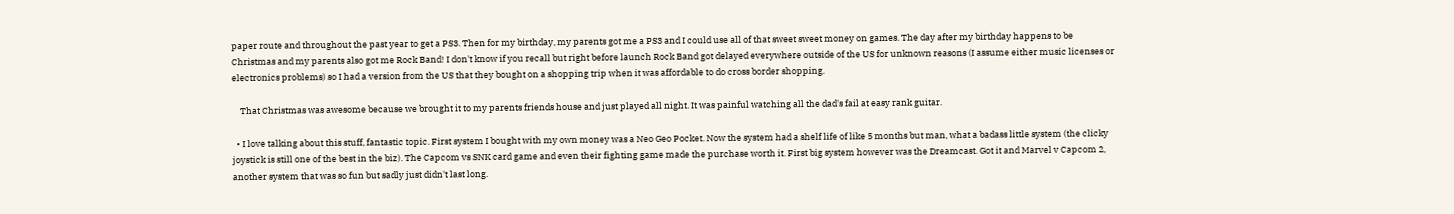paper route and throughout the past year to get a PS3. Then for my birthday, my parents got me a PS3 and I could use all of that sweet sweet money on games. The day after my birthday happens to be Christmas and my parents also got me Rock Band! I don't know if you recall but right before launch Rock Band got delayed everywhere outside of the US for unknown reasons (I assume either music licenses or electronics problems) so I had a version from the US that they bought on a shopping trip when it was affordable to do cross border shopping.

    That Christmas was awesome because we brought it to my parents friends house and just played all night. It was painful watching all the dad's fail at easy rank guitar.

  • I love talking about this stuff, fantastic topic. First system I bought with my own money was a Neo Geo Pocket. Now the system had a shelf life of like 5 months but man, what a badass little system (the clicky joystick is still one of the best in the biz). The Capcom vs SNK card game and even their fighting game made the purchase worth it. First big system however was the Dreamcast. Got it and Marvel v Capcom 2, another system that was so fun but sadly just didn't last long.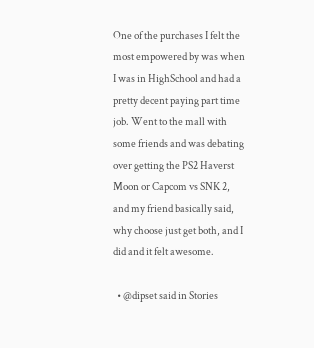One of the purchases I felt the most empowered by was when I was in HighSchool and had a pretty decent paying part time job. Went to the mall with some friends and was debating over getting the PS2 Haverst Moon or Capcom vs SNK 2, and my friend basically said, why choose just get both, and I did and it felt awesome.

  • @dipset said in Stories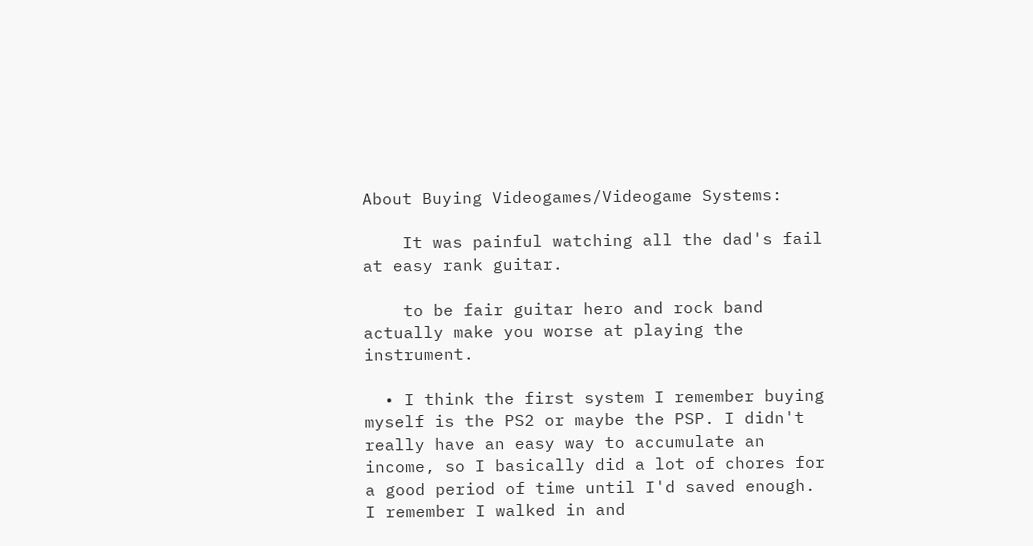About Buying Videogames/Videogame Systems:

    It was painful watching all the dad's fail at easy rank guitar.

    to be fair guitar hero and rock band actually make you worse at playing the instrument.

  • I think the first system I remember buying myself is the PS2 or maybe the PSP. I didn't really have an easy way to accumulate an income, so I basically did a lot of chores for a good period of time until I'd saved enough. I remember I walked in and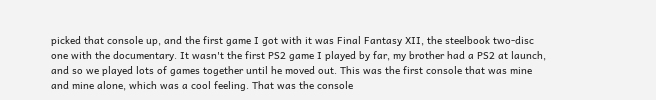picked that console up, and the first game I got with it was Final Fantasy XII, the steelbook two-disc one with the documentary. It wasn't the first PS2 game I played by far, my brother had a PS2 at launch, and so we played lots of games together until he moved out. This was the first console that was mine and mine alone, which was a cool feeling. That was the console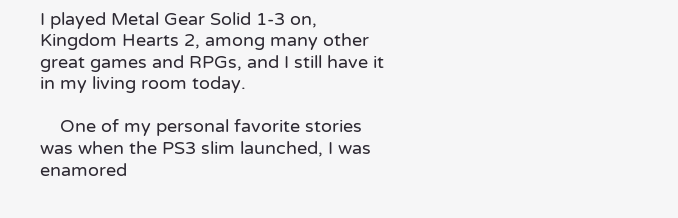I played Metal Gear Solid 1-3 on, Kingdom Hearts 2, among many other great games and RPGs, and I still have it in my living room today.

    One of my personal favorite stories was when the PS3 slim launched, I was enamored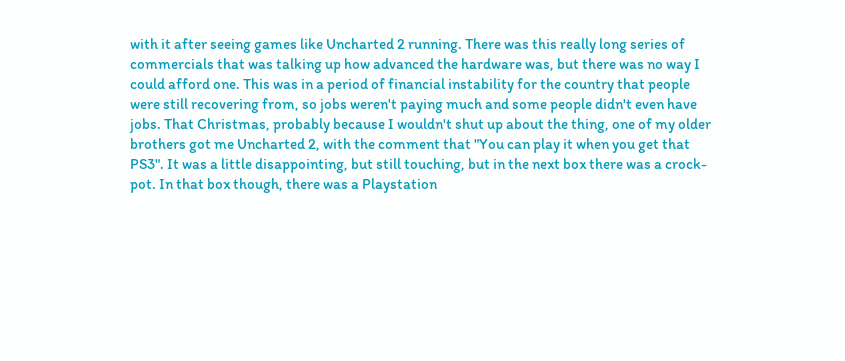with it after seeing games like Uncharted 2 running. There was this really long series of commercials that was talking up how advanced the hardware was, but there was no way I could afford one. This was in a period of financial instability for the country that people were still recovering from, so jobs weren't paying much and some people didn't even have jobs. That Christmas, probably because I wouldn't shut up about the thing, one of my older brothers got me Uncharted 2, with the comment that "You can play it when you get that PS3". It was a little disappointing, but still touching, but in the next box there was a crock-pot. In that box though, there was a Playstation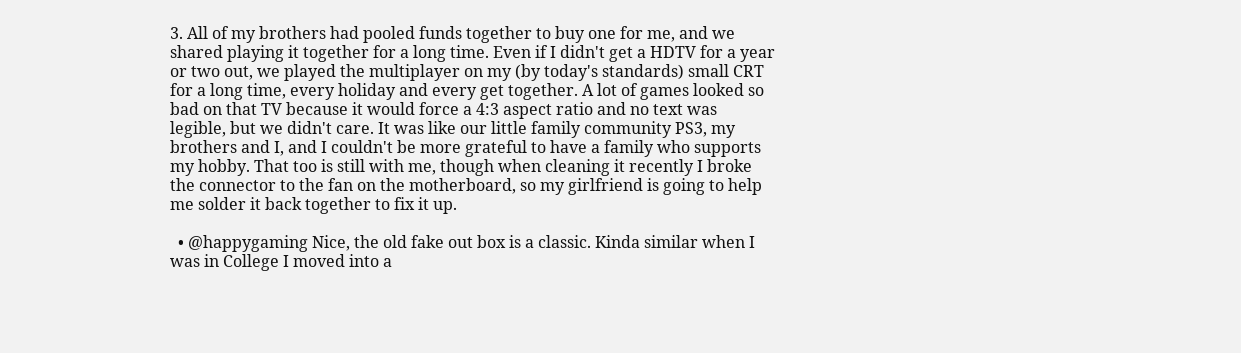3. All of my brothers had pooled funds together to buy one for me, and we shared playing it together for a long time. Even if I didn't get a HDTV for a year or two out, we played the multiplayer on my (by today's standards) small CRT for a long time, every holiday and every get together. A lot of games looked so bad on that TV because it would force a 4:3 aspect ratio and no text was legible, but we didn't care. It was like our little family community PS3, my brothers and I, and I couldn't be more grateful to have a family who supports my hobby. That too is still with me, though when cleaning it recently I broke the connector to the fan on the motherboard, so my girlfriend is going to help me solder it back together to fix it up.

  • @happygaming Nice, the old fake out box is a classic. Kinda similar when I was in College I moved into a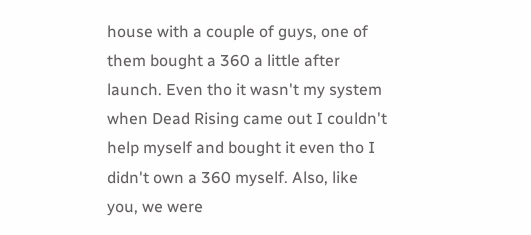house with a couple of guys, one of them bought a 360 a little after launch. Even tho it wasn't my system when Dead Rising came out I couldn't help myself and bought it even tho I didn't own a 360 myself. Also, like you, we were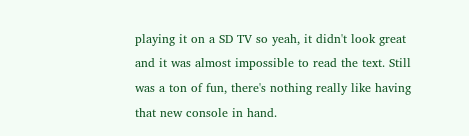playing it on a SD TV so yeah, it didn't look great and it was almost impossible to read the text. Still was a ton of fun, there's nothing really like having that new console in hand.